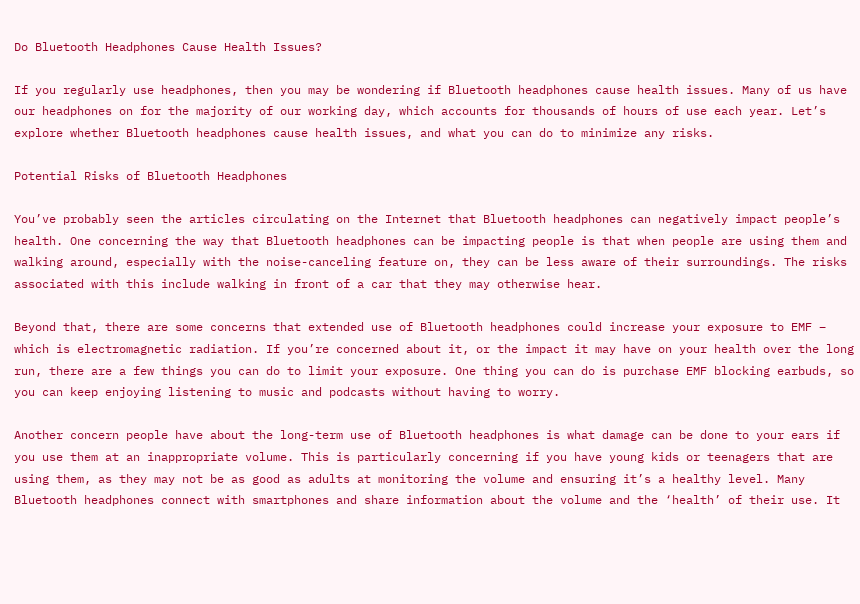Do Bluetooth Headphones Cause Health Issues?

If you regularly use headphones, then you may be wondering if Bluetooth headphones cause health issues. Many of us have our headphones on for the majority of our working day, which accounts for thousands of hours of use each year. Let’s explore whether Bluetooth headphones cause health issues, and what you can do to minimize any risks.

Potential Risks of Bluetooth Headphones

You’ve probably seen the articles circulating on the Internet that Bluetooth headphones can negatively impact people’s health. One concerning the way that Bluetooth headphones can be impacting people is that when people are using them and walking around, especially with the noise-canceling feature on, they can be less aware of their surroundings. The risks associated with this include walking in front of a car that they may otherwise hear.

Beyond that, there are some concerns that extended use of Bluetooth headphones could increase your exposure to EMF – which is electromagnetic radiation. If you’re concerned about it, or the impact it may have on your health over the long run, there are a few things you can do to limit your exposure. One thing you can do is purchase EMF blocking earbuds, so you can keep enjoying listening to music and podcasts without having to worry.

Another concern people have about the long-term use of Bluetooth headphones is what damage can be done to your ears if you use them at an inappropriate volume. This is particularly concerning if you have young kids or teenagers that are using them, as they may not be as good as adults at monitoring the volume and ensuring it’s a healthy level. Many Bluetooth headphones connect with smartphones and share information about the volume and the ‘health’ of their use. It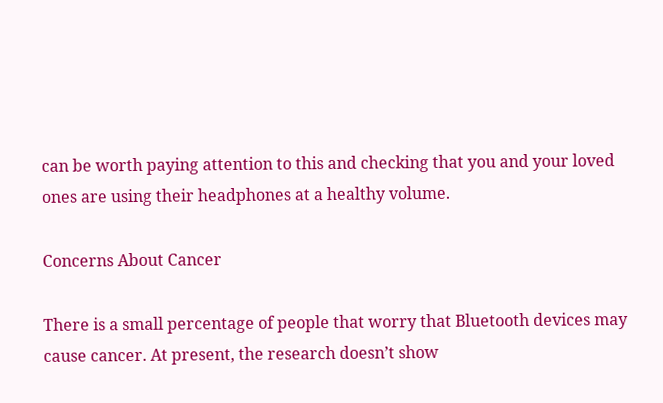can be worth paying attention to this and checking that you and your loved ones are using their headphones at a healthy volume.

Concerns About Cancer

There is a small percentage of people that worry that Bluetooth devices may cause cancer. At present, the research doesn’t show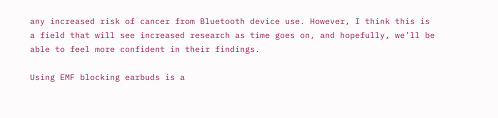any increased risk of cancer from Bluetooth device use. However, I think this is a field that will see increased research as time goes on, and hopefully, we’ll be able to feel more confident in their findings.

Using EMF blocking earbuds is a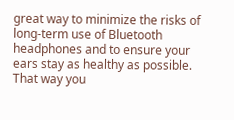great way to minimize the risks of long-term use of Bluetooth headphones and to ensure your ears stay as healthy as possible. That way you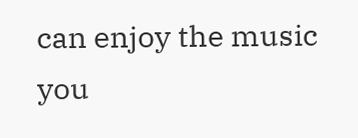can enjoy the music you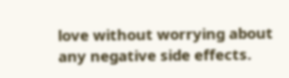love without worrying about any negative side effects.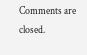Comments are closed.